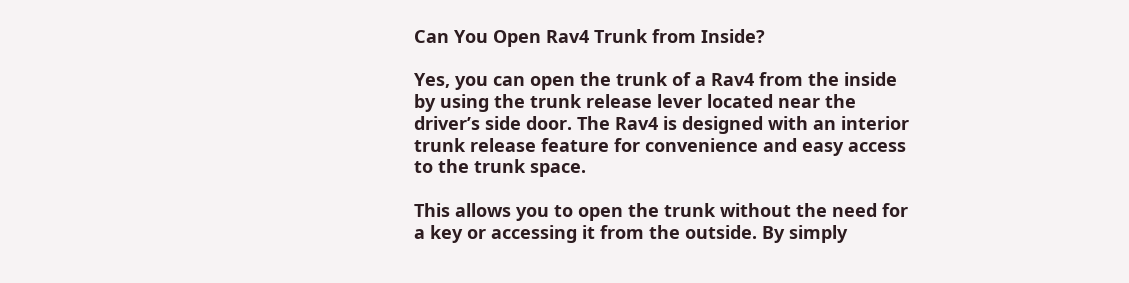Can You Open Rav4 Trunk from Inside?

Yes, you can open the trunk of a Rav4 from the inside by using the trunk release lever located near the driver’s side door. The Rav4 is designed with an interior trunk release feature for convenience and easy access to the trunk space.

This allows you to open the trunk without the need for a key or accessing it from the outside. By simply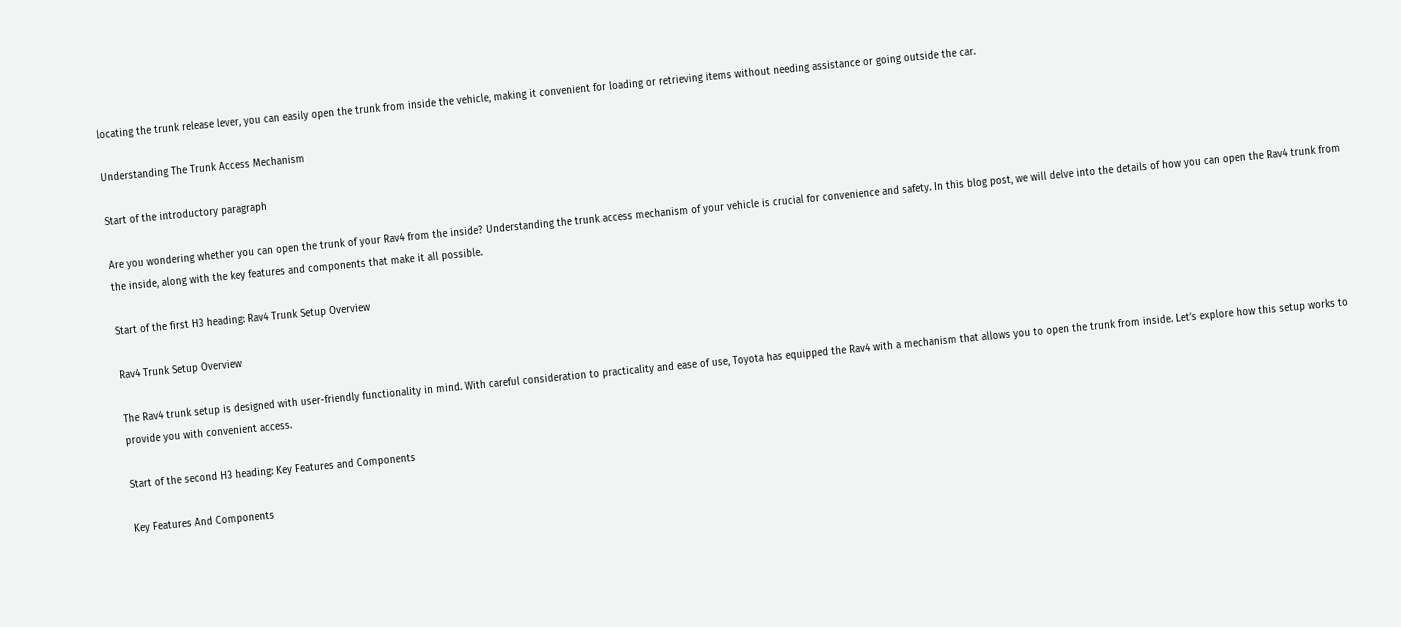locating the trunk release lever, you can easily open the trunk from inside the vehicle, making it convenient for loading or retrieving items without needing assistance or going outside the car.

Understanding The Trunk Access Mechanism

Start of the introductory paragraph

Are you wondering whether you can open the trunk of your Rav4 from the inside? Understanding the trunk access mechanism of your vehicle is crucial for convenience and safety. In this blog post, we will delve into the details of how you can open the Rav4 trunk from the inside, along with the key features and components that make it all possible.

Start of the first H3 heading: Rav4 Trunk Setup Overview

Rav4 Trunk Setup Overview

The Rav4 trunk setup is designed with user-friendly functionality in mind. With careful consideration to practicality and ease of use, Toyota has equipped the Rav4 with a mechanism that allows you to open the trunk from inside. Let’s explore how this setup works to provide you with convenient access.

Start of the second H3 heading: Key Features and Components

Key Features And Components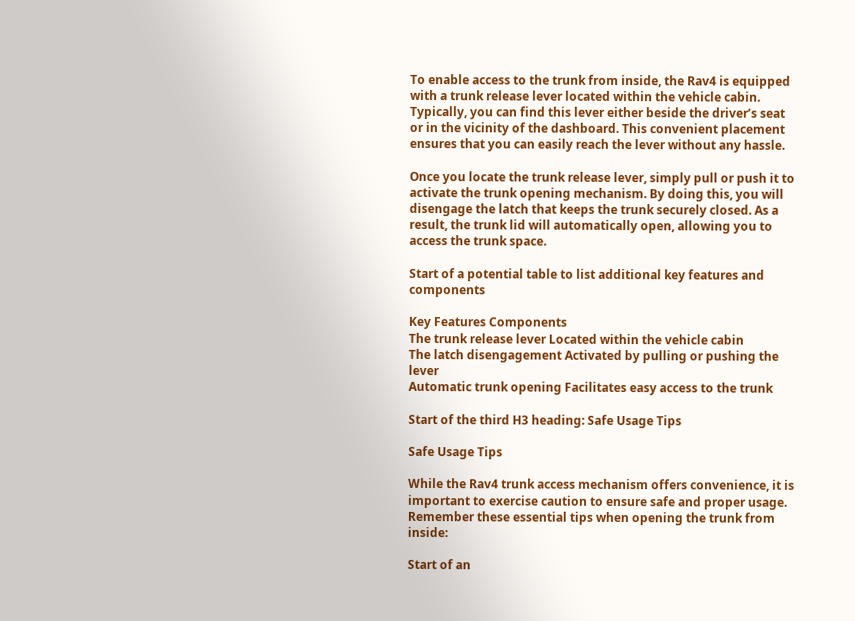To enable access to the trunk from inside, the Rav4 is equipped with a trunk release lever located within the vehicle cabin. Typically, you can find this lever either beside the driver’s seat or in the vicinity of the dashboard. This convenient placement ensures that you can easily reach the lever without any hassle.

Once you locate the trunk release lever, simply pull or push it to activate the trunk opening mechanism. By doing this, you will disengage the latch that keeps the trunk securely closed. As a result, the trunk lid will automatically open, allowing you to access the trunk space.

Start of a potential table to list additional key features and components

Key Features Components
The trunk release lever Located within the vehicle cabin
The latch disengagement Activated by pulling or pushing the lever
Automatic trunk opening Facilitates easy access to the trunk

Start of the third H3 heading: Safe Usage Tips

Safe Usage Tips

While the Rav4 trunk access mechanism offers convenience, it is important to exercise caution to ensure safe and proper usage. Remember these essential tips when opening the trunk from inside:

Start of an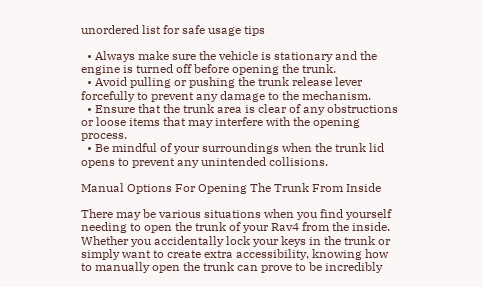unordered list for safe usage tips

  • Always make sure the vehicle is stationary and the engine is turned off before opening the trunk.
  • Avoid pulling or pushing the trunk release lever forcefully to prevent any damage to the mechanism.
  • Ensure that the trunk area is clear of any obstructions or loose items that may interfere with the opening process.
  • Be mindful of your surroundings when the trunk lid opens to prevent any unintended collisions.

Manual Options For Opening The Trunk From Inside

There may be various situations when you find yourself needing to open the trunk of your Rav4 from the inside. Whether you accidentally lock your keys in the trunk or simply want to create extra accessibility, knowing how to manually open the trunk can prove to be incredibly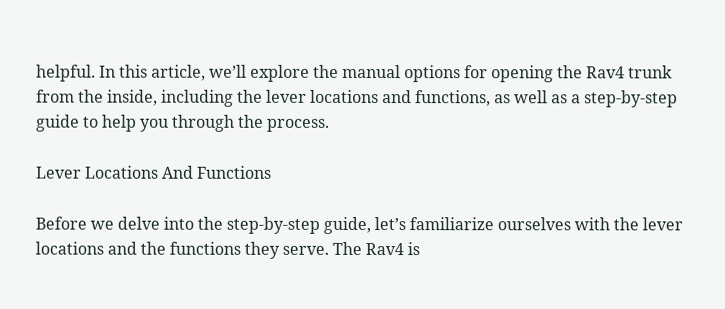helpful. In this article, we’ll explore the manual options for opening the Rav4 trunk from the inside, including the lever locations and functions, as well as a step-by-step guide to help you through the process.

Lever Locations And Functions

Before we delve into the step-by-step guide, let’s familiarize ourselves with the lever locations and the functions they serve. The Rav4 is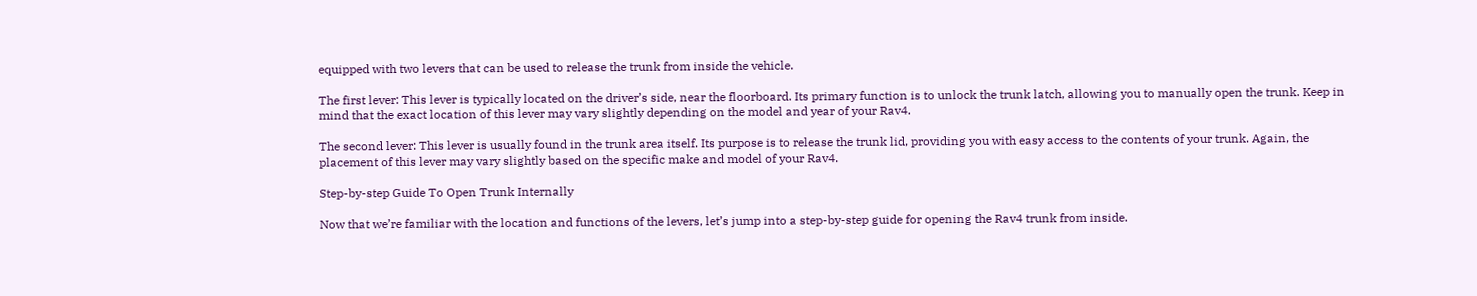equipped with two levers that can be used to release the trunk from inside the vehicle.

The first lever: This lever is typically located on the driver’s side, near the floorboard. Its primary function is to unlock the trunk latch, allowing you to manually open the trunk. Keep in mind that the exact location of this lever may vary slightly depending on the model and year of your Rav4.

The second lever: This lever is usually found in the trunk area itself. Its purpose is to release the trunk lid, providing you with easy access to the contents of your trunk. Again, the placement of this lever may vary slightly based on the specific make and model of your Rav4.

Step-by-step Guide To Open Trunk Internally

Now that we’re familiar with the location and functions of the levers, let’s jump into a step-by-step guide for opening the Rav4 trunk from inside.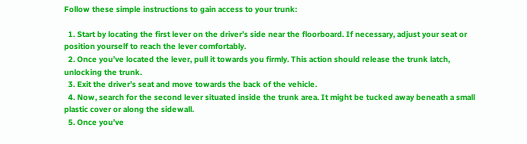Follow these simple instructions to gain access to your trunk:

  1. Start by locating the first lever on the driver’s side near the floorboard. If necessary, adjust your seat or position yourself to reach the lever comfortably.
  2. Once you’ve located the lever, pull it towards you firmly. This action should release the trunk latch, unlocking the trunk.
  3. Exit the driver’s seat and move towards the back of the vehicle.
  4. Now, search for the second lever situated inside the trunk area. It might be tucked away beneath a small plastic cover or along the sidewall.
  5. Once you’ve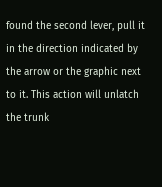found the second lever, pull it in the direction indicated by the arrow or the graphic next to it. This action will unlatch the trunk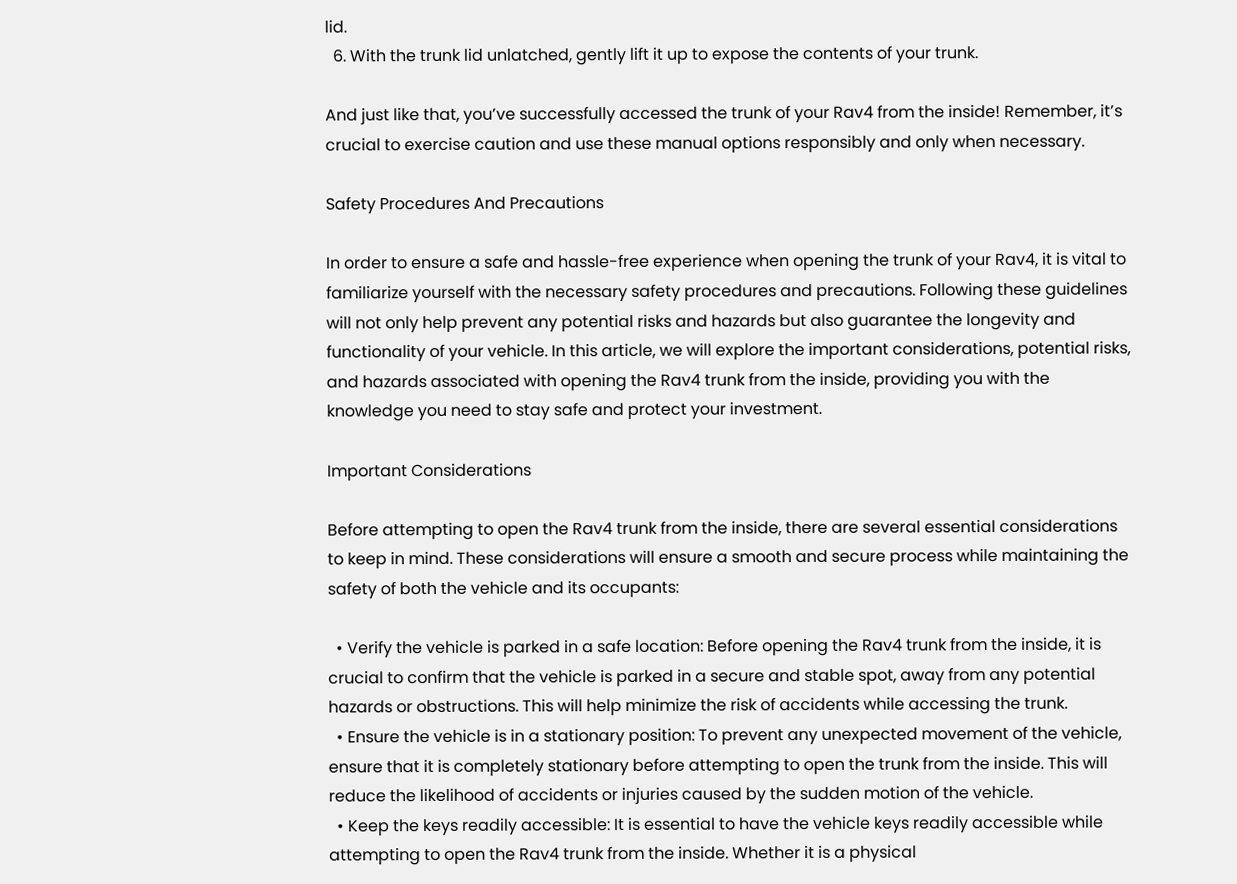lid.
  6. With the trunk lid unlatched, gently lift it up to expose the contents of your trunk.

And just like that, you’ve successfully accessed the trunk of your Rav4 from the inside! Remember, it’s crucial to exercise caution and use these manual options responsibly and only when necessary.

Safety Procedures And Precautions

In order to ensure a safe and hassle-free experience when opening the trunk of your Rav4, it is vital to familiarize yourself with the necessary safety procedures and precautions. Following these guidelines will not only help prevent any potential risks and hazards but also guarantee the longevity and functionality of your vehicle. In this article, we will explore the important considerations, potential risks, and hazards associated with opening the Rav4 trunk from the inside, providing you with the knowledge you need to stay safe and protect your investment.

Important Considerations

Before attempting to open the Rav4 trunk from the inside, there are several essential considerations to keep in mind. These considerations will ensure a smooth and secure process while maintaining the safety of both the vehicle and its occupants:

  • Verify the vehicle is parked in a safe location: Before opening the Rav4 trunk from the inside, it is crucial to confirm that the vehicle is parked in a secure and stable spot, away from any potential hazards or obstructions. This will help minimize the risk of accidents while accessing the trunk.
  • Ensure the vehicle is in a stationary position: To prevent any unexpected movement of the vehicle, ensure that it is completely stationary before attempting to open the trunk from the inside. This will reduce the likelihood of accidents or injuries caused by the sudden motion of the vehicle.
  • Keep the keys readily accessible: It is essential to have the vehicle keys readily accessible while attempting to open the Rav4 trunk from the inside. Whether it is a physical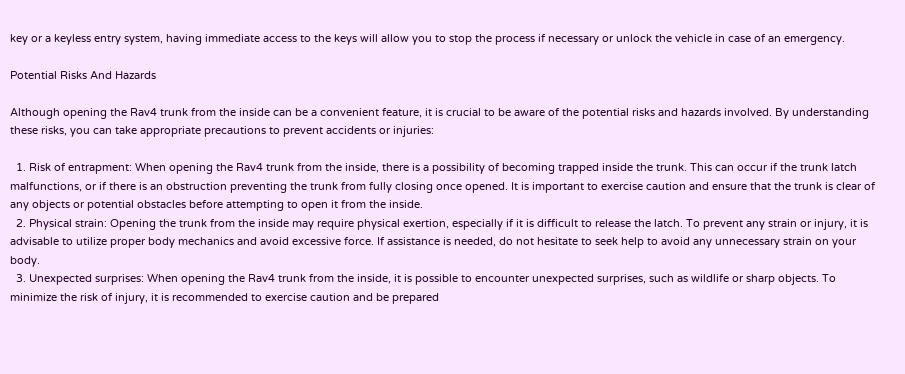key or a keyless entry system, having immediate access to the keys will allow you to stop the process if necessary or unlock the vehicle in case of an emergency.

Potential Risks And Hazards

Although opening the Rav4 trunk from the inside can be a convenient feature, it is crucial to be aware of the potential risks and hazards involved. By understanding these risks, you can take appropriate precautions to prevent accidents or injuries:

  1. Risk of entrapment: When opening the Rav4 trunk from the inside, there is a possibility of becoming trapped inside the trunk. This can occur if the trunk latch malfunctions, or if there is an obstruction preventing the trunk from fully closing once opened. It is important to exercise caution and ensure that the trunk is clear of any objects or potential obstacles before attempting to open it from the inside.
  2. Physical strain: Opening the trunk from the inside may require physical exertion, especially if it is difficult to release the latch. To prevent any strain or injury, it is advisable to utilize proper body mechanics and avoid excessive force. If assistance is needed, do not hesitate to seek help to avoid any unnecessary strain on your body.
  3. Unexpected surprises: When opening the Rav4 trunk from the inside, it is possible to encounter unexpected surprises, such as wildlife or sharp objects. To minimize the risk of injury, it is recommended to exercise caution and be prepared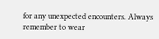for any unexpected encounters. Always remember to wear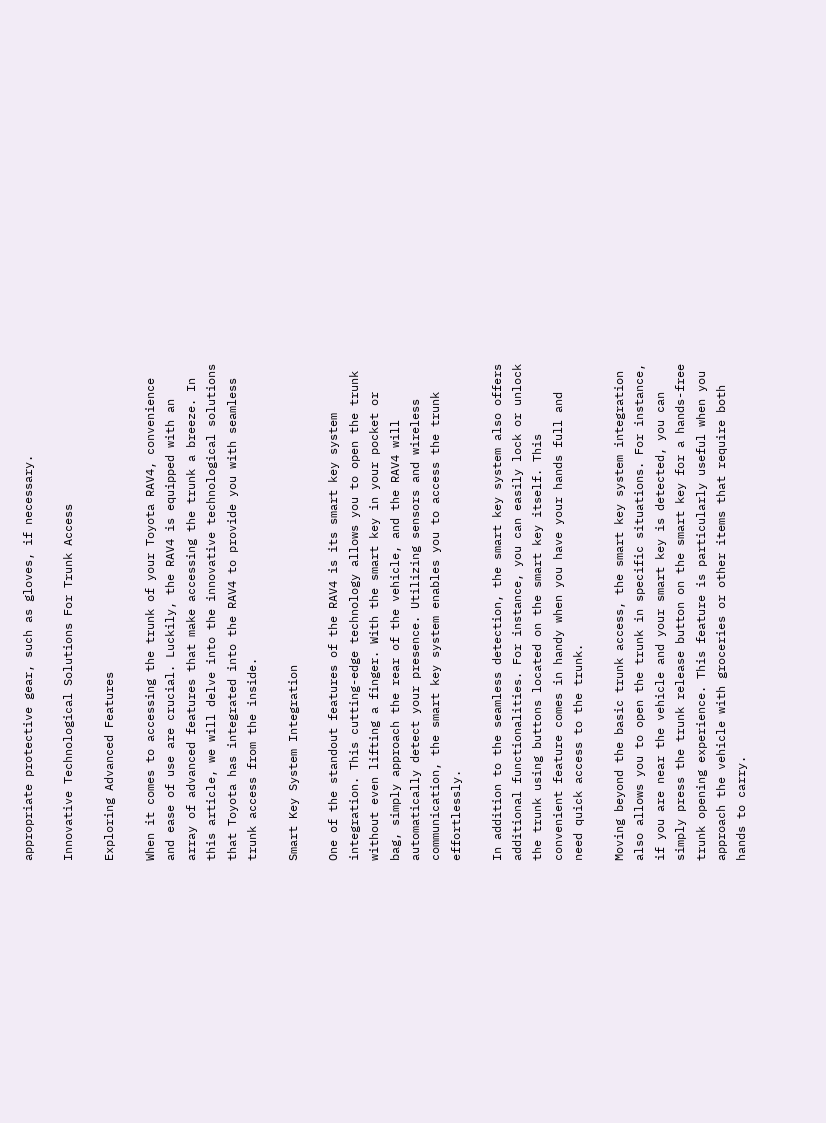appropriate protective gear, such as gloves, if necessary.

Innovative Technological Solutions For Trunk Access

Exploring Advanced Features

When it comes to accessing the trunk of your Toyota RAV4, convenience and ease of use are crucial. Luckily, the RAV4 is equipped with an array of advanced features that make accessing the trunk a breeze. In this article, we will delve into the innovative technological solutions that Toyota has integrated into the RAV4 to provide you with seamless trunk access from the inside.

Smart Key System Integration

One of the standout features of the RAV4 is its smart key system integration. This cutting-edge technology allows you to open the trunk without even lifting a finger. With the smart key in your pocket or bag, simply approach the rear of the vehicle, and the RAV4 will automatically detect your presence. Utilizing sensors and wireless communication, the smart key system enables you to access the trunk effortlessly.

In addition to the seamless detection, the smart key system also offers additional functionalities. For instance, you can easily lock or unlock the trunk using buttons located on the smart key itself. This convenient feature comes in handy when you have your hands full and need quick access to the trunk.

Moving beyond the basic trunk access, the smart key system integration also allows you to open the trunk in specific situations. For instance, if you are near the vehicle and your smart key is detected, you can simply press the trunk release button on the smart key for a hands-free trunk opening experience. This feature is particularly useful when you approach the vehicle with groceries or other items that require both hands to carry.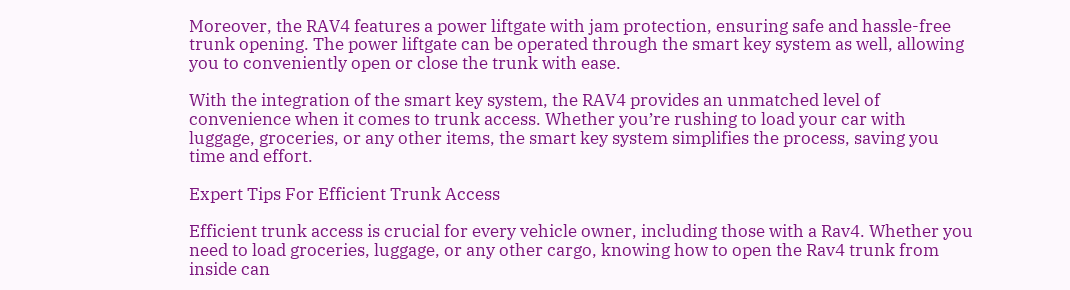Moreover, the RAV4 features a power liftgate with jam protection, ensuring safe and hassle-free trunk opening. The power liftgate can be operated through the smart key system as well, allowing you to conveniently open or close the trunk with ease.

With the integration of the smart key system, the RAV4 provides an unmatched level of convenience when it comes to trunk access. Whether you’re rushing to load your car with luggage, groceries, or any other items, the smart key system simplifies the process, saving you time and effort.

Expert Tips For Efficient Trunk Access

Efficient trunk access is crucial for every vehicle owner, including those with a Rav4. Whether you need to load groceries, luggage, or any other cargo, knowing how to open the Rav4 trunk from inside can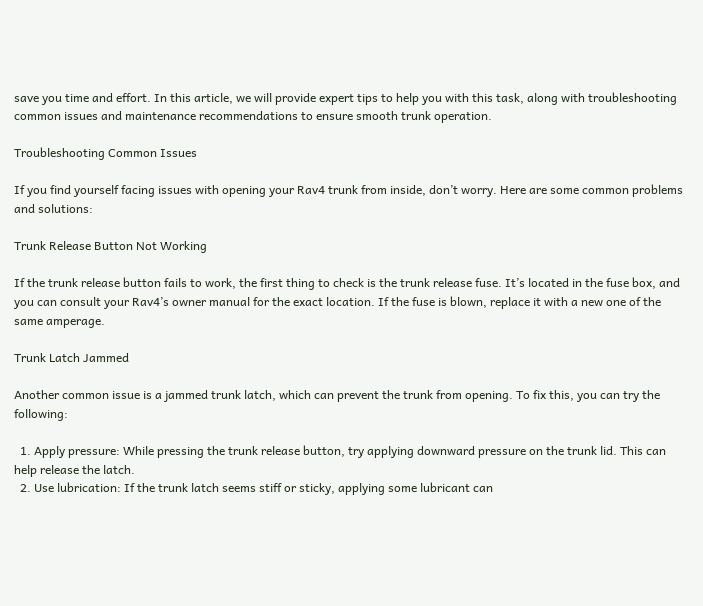save you time and effort. In this article, we will provide expert tips to help you with this task, along with troubleshooting common issues and maintenance recommendations to ensure smooth trunk operation.

Troubleshooting Common Issues

If you find yourself facing issues with opening your Rav4 trunk from inside, don’t worry. Here are some common problems and solutions:

Trunk Release Button Not Working

If the trunk release button fails to work, the first thing to check is the trunk release fuse. It’s located in the fuse box, and you can consult your Rav4’s owner manual for the exact location. If the fuse is blown, replace it with a new one of the same amperage.

Trunk Latch Jammed

Another common issue is a jammed trunk latch, which can prevent the trunk from opening. To fix this, you can try the following:

  1. Apply pressure: While pressing the trunk release button, try applying downward pressure on the trunk lid. This can help release the latch.
  2. Use lubrication: If the trunk latch seems stiff or sticky, applying some lubricant can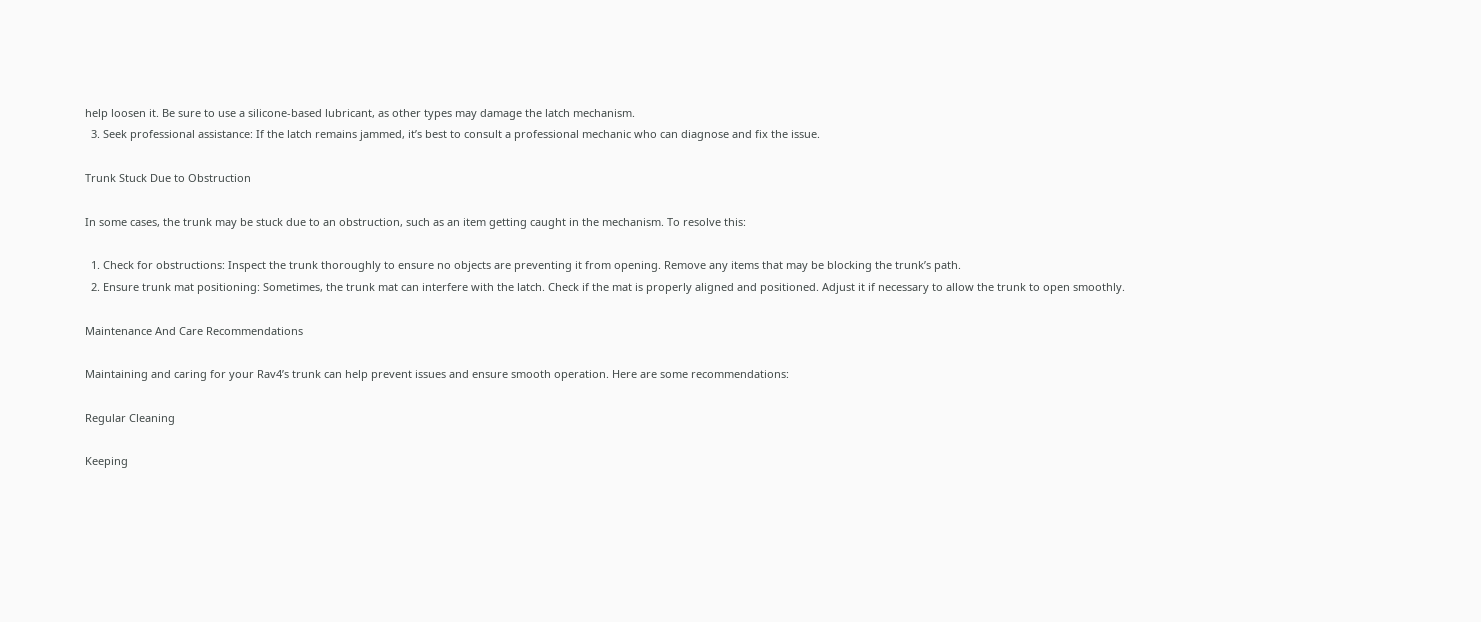help loosen it. Be sure to use a silicone-based lubricant, as other types may damage the latch mechanism.
  3. Seek professional assistance: If the latch remains jammed, it’s best to consult a professional mechanic who can diagnose and fix the issue.

Trunk Stuck Due to Obstruction

In some cases, the trunk may be stuck due to an obstruction, such as an item getting caught in the mechanism. To resolve this:

  1. Check for obstructions: Inspect the trunk thoroughly to ensure no objects are preventing it from opening. Remove any items that may be blocking the trunk’s path.
  2. Ensure trunk mat positioning: Sometimes, the trunk mat can interfere with the latch. Check if the mat is properly aligned and positioned. Adjust it if necessary to allow the trunk to open smoothly.

Maintenance And Care Recommendations

Maintaining and caring for your Rav4’s trunk can help prevent issues and ensure smooth operation. Here are some recommendations:

Regular Cleaning

Keeping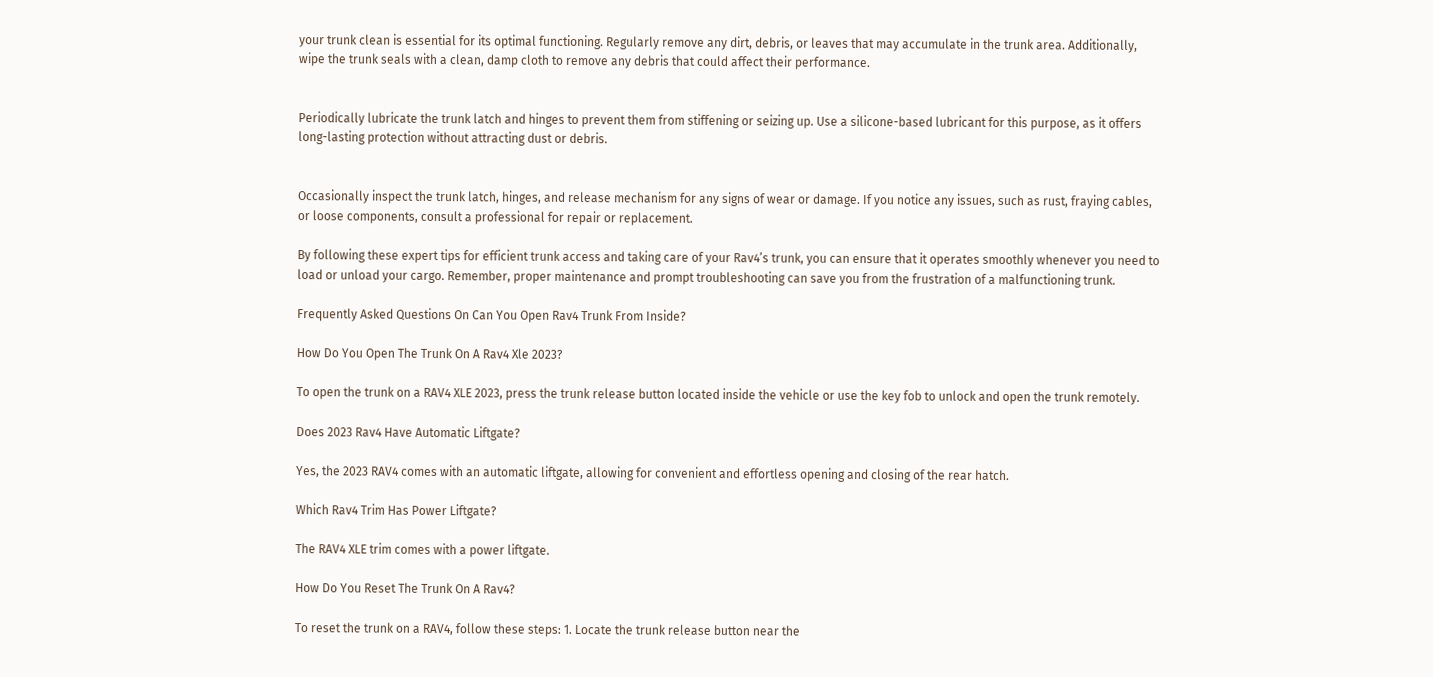your trunk clean is essential for its optimal functioning. Regularly remove any dirt, debris, or leaves that may accumulate in the trunk area. Additionally, wipe the trunk seals with a clean, damp cloth to remove any debris that could affect their performance.


Periodically lubricate the trunk latch and hinges to prevent them from stiffening or seizing up. Use a silicone-based lubricant for this purpose, as it offers long-lasting protection without attracting dust or debris.


Occasionally inspect the trunk latch, hinges, and release mechanism for any signs of wear or damage. If you notice any issues, such as rust, fraying cables, or loose components, consult a professional for repair or replacement.

By following these expert tips for efficient trunk access and taking care of your Rav4’s trunk, you can ensure that it operates smoothly whenever you need to load or unload your cargo. Remember, proper maintenance and prompt troubleshooting can save you from the frustration of a malfunctioning trunk.

Frequently Asked Questions On Can You Open Rav4 Trunk From Inside?

How Do You Open The Trunk On A Rav4 Xle 2023?

To open the trunk on a RAV4 XLE 2023, press the trunk release button located inside the vehicle or use the key fob to unlock and open the trunk remotely.

Does 2023 Rav4 Have Automatic Liftgate?

Yes, the 2023 RAV4 comes with an automatic liftgate, allowing for convenient and effortless opening and closing of the rear hatch.

Which Rav4 Trim Has Power Liftgate?

The RAV4 XLE trim comes with a power liftgate.

How Do You Reset The Trunk On A Rav4?

To reset the trunk on a RAV4, follow these steps: 1. Locate the trunk release button near the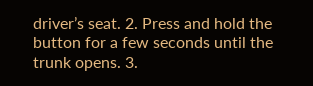driver’s seat. 2. Press and hold the button for a few seconds until the trunk opens. 3.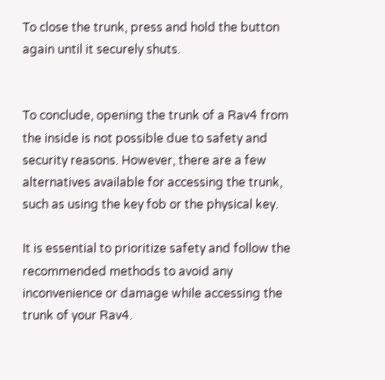To close the trunk, press and hold the button again until it securely shuts.


To conclude, opening the trunk of a Rav4 from the inside is not possible due to safety and security reasons. However, there are a few alternatives available for accessing the trunk, such as using the key fob or the physical key.

It is essential to prioritize safety and follow the recommended methods to avoid any inconvenience or damage while accessing the trunk of your Rav4.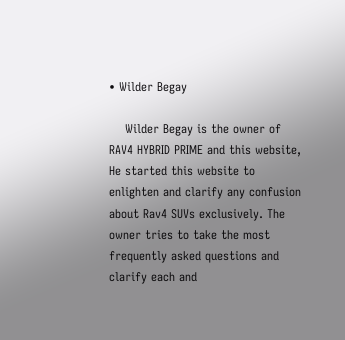• Wilder Begay

    Wilder Begay is the owner of RAV4 HYBRID PRIME and this website, He started this website to enlighten and clarify any confusion about Rav4 SUVs exclusively. The owner tries to take the most frequently asked questions and clarify each and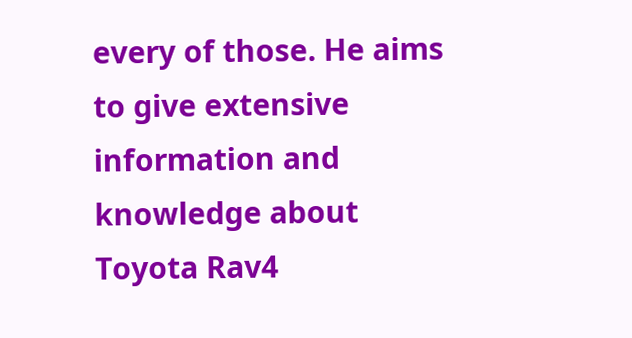every of those. He aims to give extensive information and knowledge about Toyota Rav4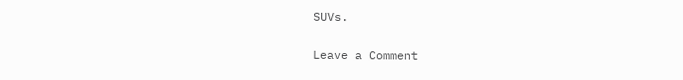SUVs.

Leave a Comment